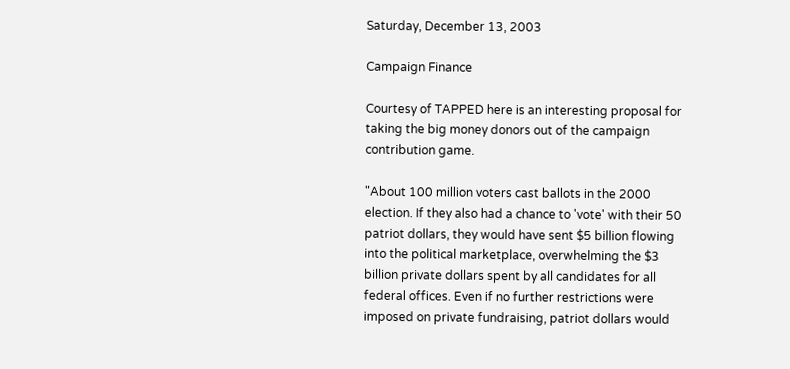Saturday, December 13, 2003

Campaign Finance

Courtesy of TAPPED here is an interesting proposal for taking the big money donors out of the campaign contribution game.

"About 100 million voters cast ballots in the 2000 election. If they also had a chance to 'vote' with their 50 patriot dollars, they would have sent $5 billion flowing into the political marketplace, overwhelming the $3 billion private dollars spent by all candidates for all federal offices. Even if no further restrictions were imposed on private fundraising, patriot dollars would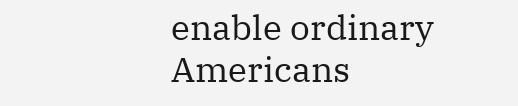enable ordinary Americans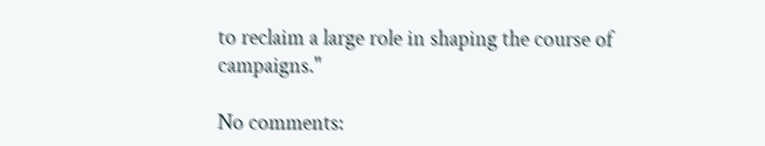to reclaim a large role in shaping the course of campaigns."

No comments: